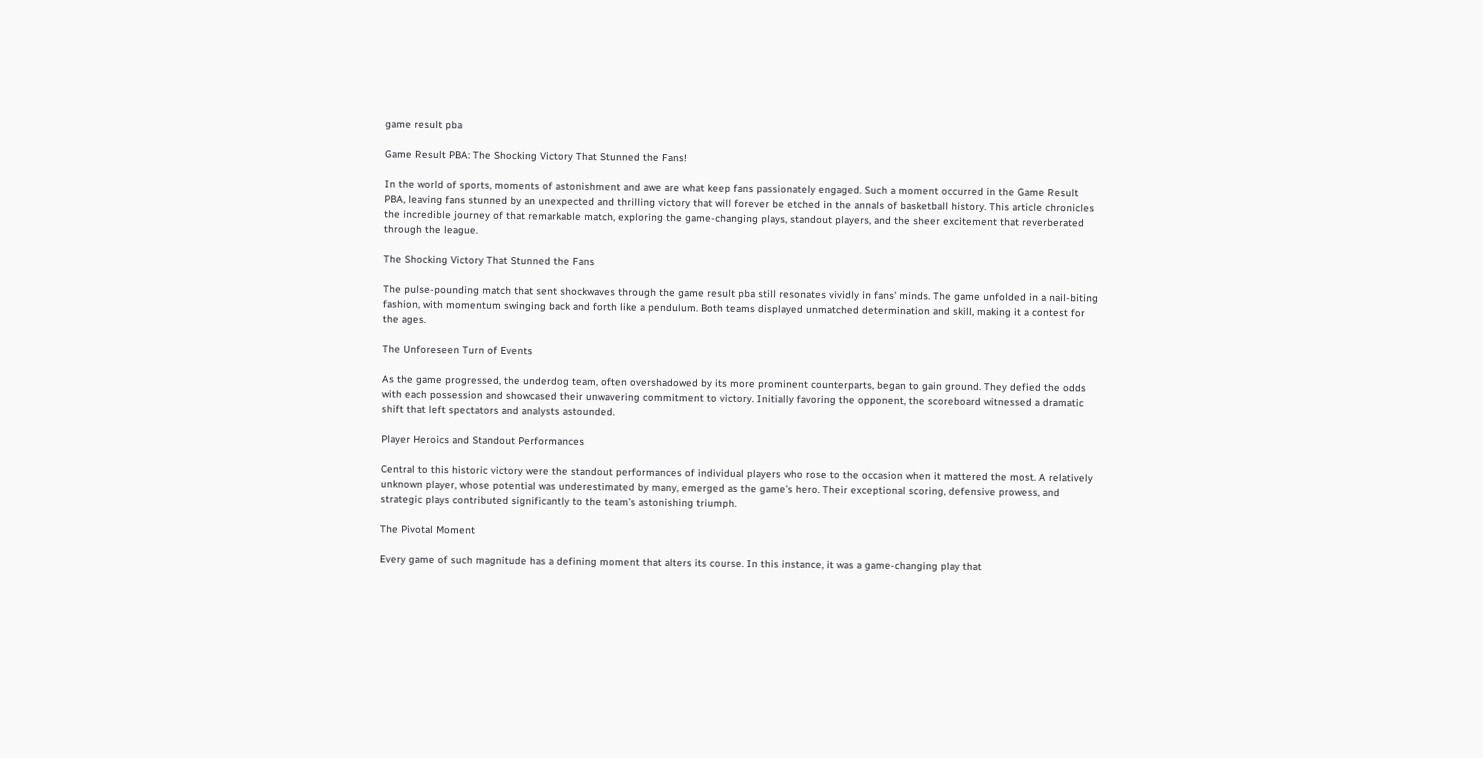game result pba

Game Result PBA: The Shocking Victory That Stunned the Fans!

In the world of sports, moments of astonishment and awe are what keep fans passionately engaged. Such a moment occurred in the Game Result PBA, leaving fans stunned by an unexpected and thrilling victory that will forever be etched in the annals of basketball history. This article chronicles the incredible journey of that remarkable match, exploring the game-changing plays, standout players, and the sheer excitement that reverberated through the league.

The Shocking Victory That Stunned the Fans

The pulse-pounding match that sent shockwaves through the game result pba still resonates vividly in fans’ minds. The game unfolded in a nail-biting fashion, with momentum swinging back and forth like a pendulum. Both teams displayed unmatched determination and skill, making it a contest for the ages.

The Unforeseen Turn of Events

As the game progressed, the underdog team, often overshadowed by its more prominent counterparts, began to gain ground. They defied the odds with each possession and showcased their unwavering commitment to victory. Initially favoring the opponent, the scoreboard witnessed a dramatic shift that left spectators and analysts astounded.

Player Heroics and Standout Performances

Central to this historic victory were the standout performances of individual players who rose to the occasion when it mattered the most. A relatively unknown player, whose potential was underestimated by many, emerged as the game’s hero. Their exceptional scoring, defensive prowess, and strategic plays contributed significantly to the team’s astonishing triumph.

The Pivotal Moment

Every game of such magnitude has a defining moment that alters its course. In this instance, it was a game-changing play that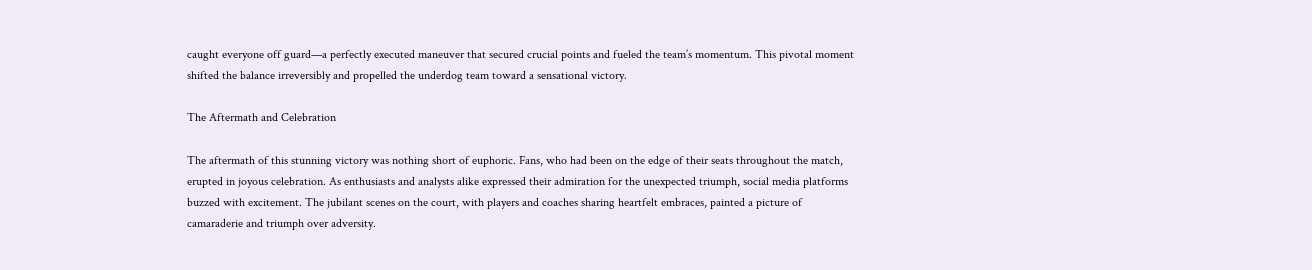caught everyone off guard—a perfectly executed maneuver that secured crucial points and fueled the team’s momentum. This pivotal moment shifted the balance irreversibly and propelled the underdog team toward a sensational victory.

The Aftermath and Celebration

The aftermath of this stunning victory was nothing short of euphoric. Fans, who had been on the edge of their seats throughout the match, erupted in joyous celebration. As enthusiasts and analysts alike expressed their admiration for the unexpected triumph, social media platforms buzzed with excitement. The jubilant scenes on the court, with players and coaches sharing heartfelt embraces, painted a picture of camaraderie and triumph over adversity.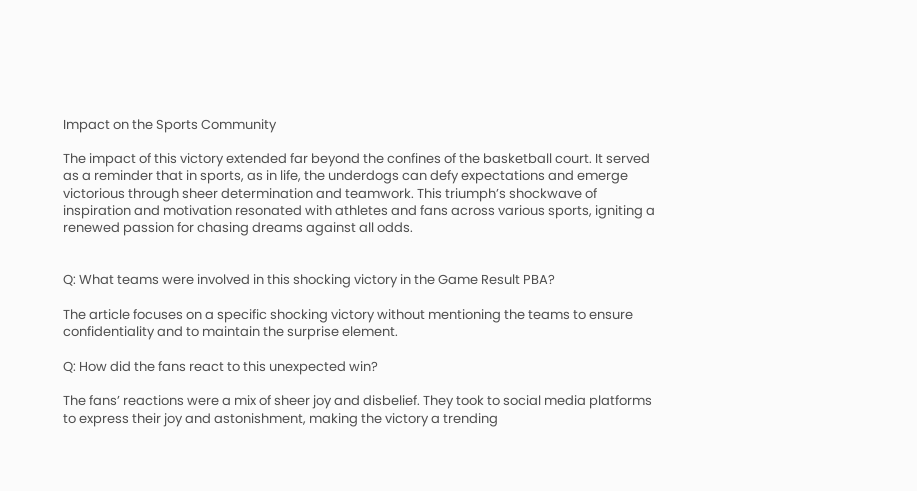Impact on the Sports Community

The impact of this victory extended far beyond the confines of the basketball court. It served as a reminder that in sports, as in life, the underdogs can defy expectations and emerge victorious through sheer determination and teamwork. This triumph’s shockwave of inspiration and motivation resonated with athletes and fans across various sports, igniting a renewed passion for chasing dreams against all odds.


Q: What teams were involved in this shocking victory in the Game Result PBA?

The article focuses on a specific shocking victory without mentioning the teams to ensure confidentiality and to maintain the surprise element.

Q: How did the fans react to this unexpected win?

The fans’ reactions were a mix of sheer joy and disbelief. They took to social media platforms to express their joy and astonishment, making the victory a trending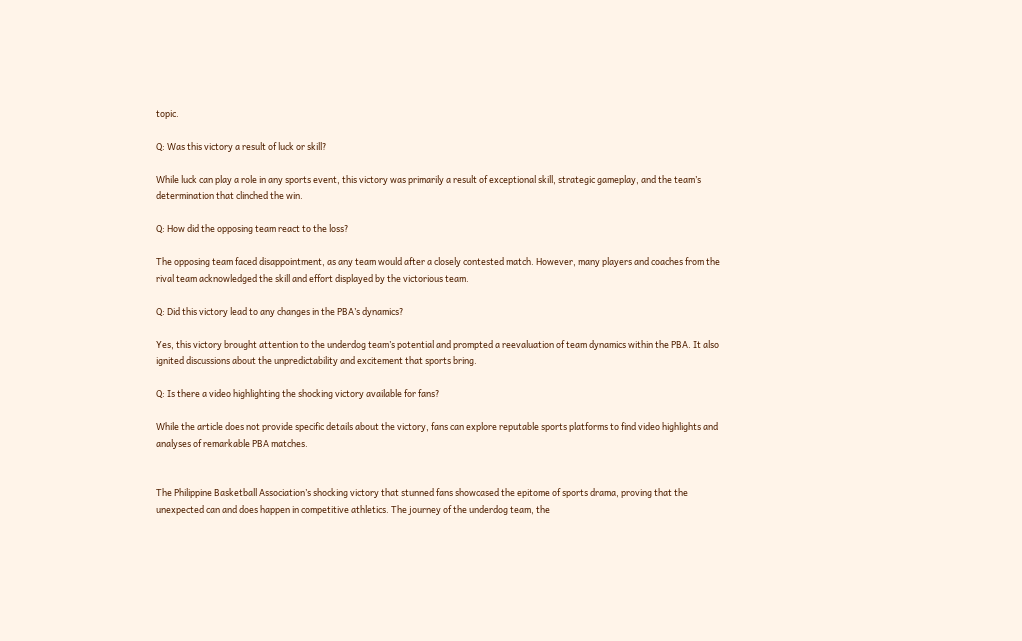topic.

Q: Was this victory a result of luck or skill?

While luck can play a role in any sports event, this victory was primarily a result of exceptional skill, strategic gameplay, and the team’s determination that clinched the win.

Q: How did the opposing team react to the loss?

The opposing team faced disappointment, as any team would after a closely contested match. However, many players and coaches from the rival team acknowledged the skill and effort displayed by the victorious team.

Q: Did this victory lead to any changes in the PBA’s dynamics?

Yes, this victory brought attention to the underdog team’s potential and prompted a reevaluation of team dynamics within the PBA. It also ignited discussions about the unpredictability and excitement that sports bring.

Q: Is there a video highlighting the shocking victory available for fans?

While the article does not provide specific details about the victory, fans can explore reputable sports platforms to find video highlights and analyses of remarkable PBA matches.


The Philippine Basketball Association’s shocking victory that stunned fans showcased the epitome of sports drama, proving that the unexpected can and does happen in competitive athletics. The journey of the underdog team, the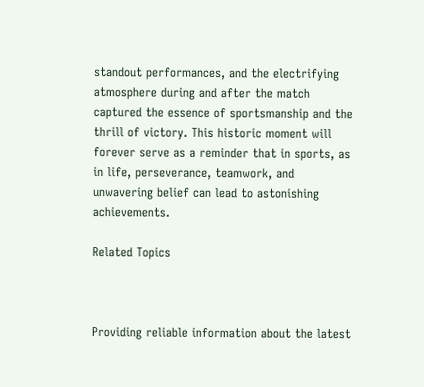standout performances, and the electrifying atmosphere during and after the match captured the essence of sportsmanship and the thrill of victory. This historic moment will forever serve as a reminder that in sports, as in life, perseverance, teamwork, and unwavering belief can lead to astonishing achievements.

Related Topics



Providing reliable information about the latest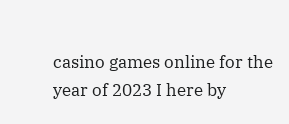casino games online for the year of 2023 I here by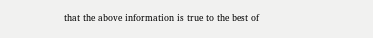that the above information is true to the best of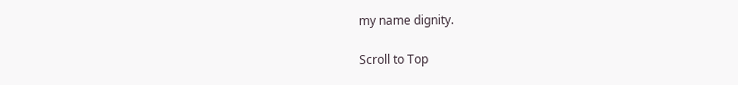my name dignity.

Scroll to Top